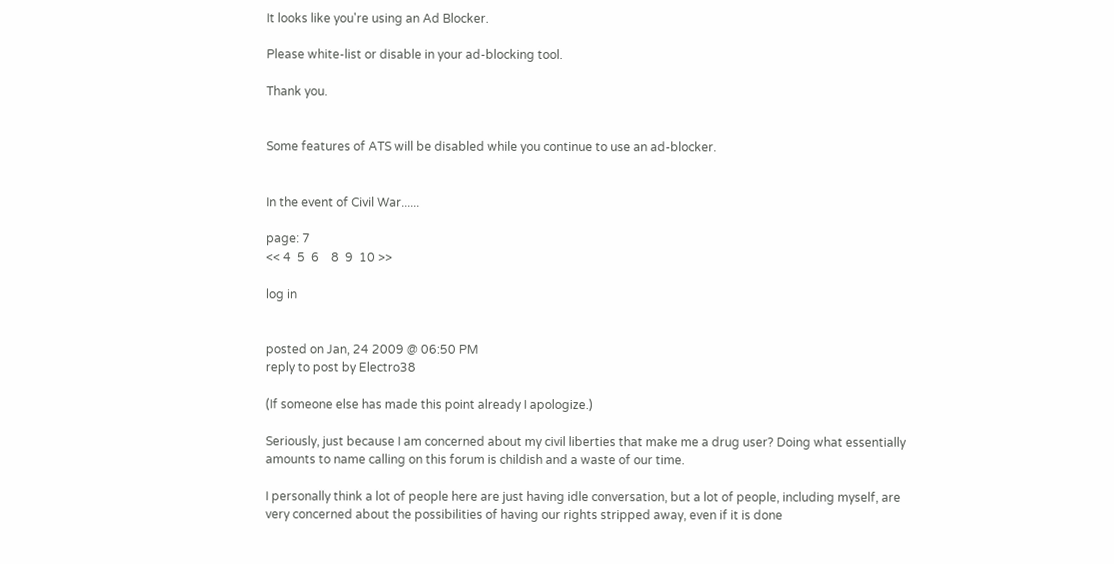It looks like you're using an Ad Blocker.

Please white-list or disable in your ad-blocking tool.

Thank you.


Some features of ATS will be disabled while you continue to use an ad-blocker.


In the event of Civil War......

page: 7
<< 4  5  6    8  9  10 >>

log in


posted on Jan, 24 2009 @ 06:50 PM
reply to post by Electro38

(If someone else has made this point already I apologize.)

Seriously, just because I am concerned about my civil liberties that make me a drug user? Doing what essentially amounts to name calling on this forum is childish and a waste of our time.

I personally think a lot of people here are just having idle conversation, but a lot of people, including myself, are very concerned about the possibilities of having our rights stripped away, even if it is done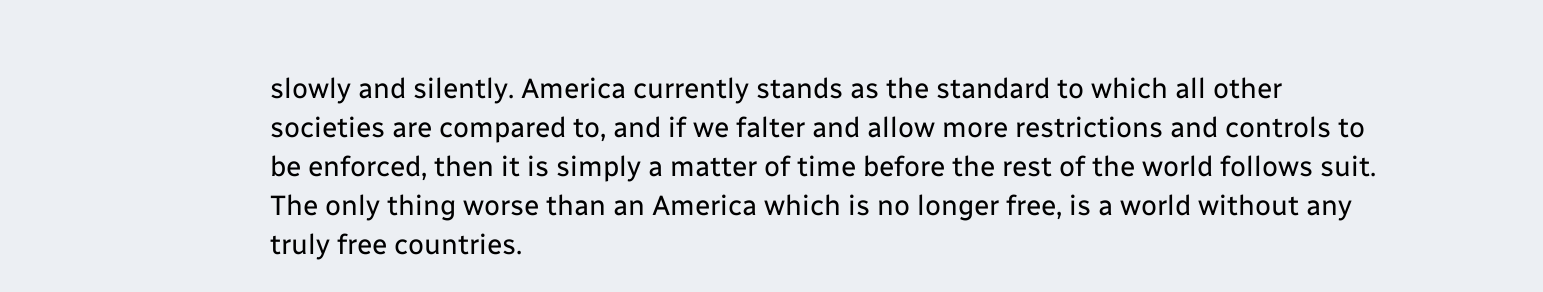slowly and silently. America currently stands as the standard to which all other societies are compared to, and if we falter and allow more restrictions and controls to be enforced, then it is simply a matter of time before the rest of the world follows suit. The only thing worse than an America which is no longer free, is a world without any truly free countries.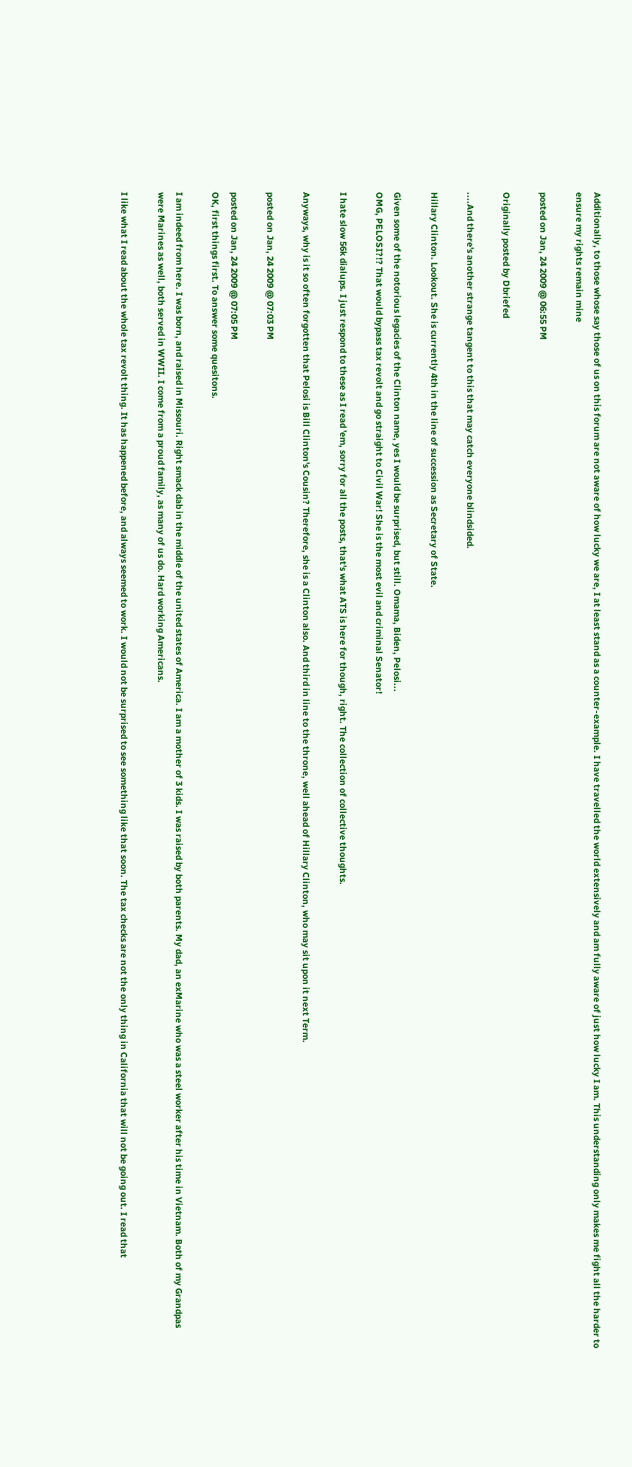Additionally, to those whose say those of us on this forum are not aware of how lucky we are, I at least stand as a counter-example. I have travelled the world extensively and am fully aware of just how lucky I am. This understanding only makes me fight all the harder to ensure my rights remain mine

posted on Jan, 24 2009 @ 06:55 PM

Originally posted by Dbriefed

....And there's another strange tangent to this that may catch everyone blindsided.

Hillary Clinton. Lookout. She is currently 4th in the line of succession as Secretary of State.

Given some of the notorious legacies of the Clinton name, yes I would be surprised, but still. Omama, Biden, Pelosi...
OMG, PELOSI?!? That would bypass tax revolt and go straight to Civil War! She is the most evil and criminal Senator!

I hate slow 56k dialups. I just respond to these as I read 'em, sorry for all the posts, that's what ATS is here for though, right. The collection of collective thoughts.

Anyways, why is it so often forgotten that Pelosi is Bill Clinton's Cousin? Therefore, she is a Clinton also. And third in line to the throne, well ahead of Hillary Clinton, who may sit upon it next Term.

posted on Jan, 24 2009 @ 07:03 PM

posted on Jan, 24 2009 @ 07:05 PM
OK, first things first. To answer some quesitons.

I am indeed from here. I was born, and raised in Missouri. Right smack dab in the middle of the united states of America. I am a mother of 3 kids. I was raised by both parents. My dad, an exMarine who was a steel worker after his time in Vietnam. Both of my Grandpas were Marines as well, both served in WWII. I come from a proud family, as many of us do. Hard working Americans.

I like what I read about the whole tax revolt thing. It has happened before, and always seemed to work. I would not be surprised to see something like that soon. The tax checks are not the only thing in California that will not be going out. I read that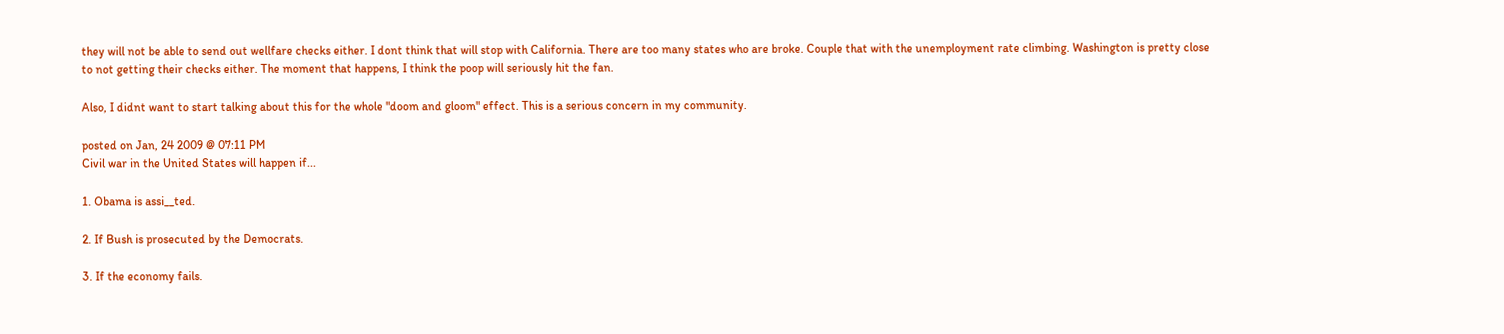they will not be able to send out wellfare checks either. I dont think that will stop with California. There are too many states who are broke. Couple that with the unemployment rate climbing. Washington is pretty close to not getting their checks either. The moment that happens, I think the poop will seriously hit the fan.

Also, I didnt want to start talking about this for the whole "doom and gloom" effect. This is a serious concern in my community.

posted on Jan, 24 2009 @ 07:11 PM
Civil war in the United States will happen if...

1. Obama is assi__ted.

2. If Bush is prosecuted by the Democrats.

3. If the economy fails.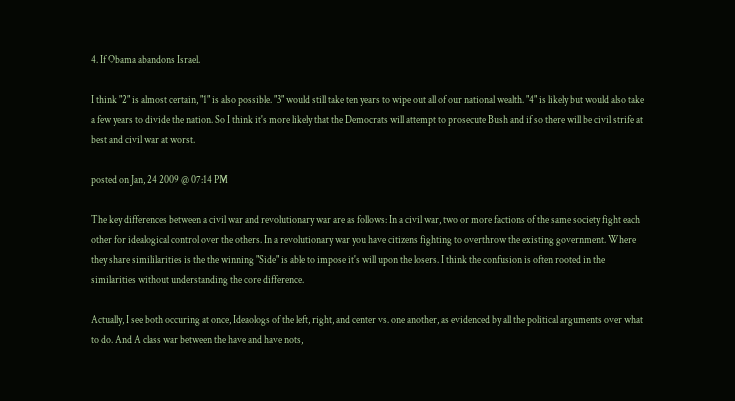4. If Obama abandons Israel.

I think "2" is almost certain, "1" is also possible. "3" would still take ten years to wipe out all of our national wealth. "4" is likely but would also take a few years to divide the nation. So I think it's more likely that the Democrats will attempt to prosecute Bush and if so there will be civil strife at best and civil war at worst.

posted on Jan, 24 2009 @ 07:14 PM

The key differences between a civil war and revolutionary war are as follows: In a civil war, two or more factions of the same society fight each other for idealogical control over the others. In a revolutionary war you have citizens fighting to overthrow the existing government. Where they share simililarities is the the winning "Side" is able to impose it's will upon the losers. I think the confusion is often rooted in the similarities without understanding the core difference.

Actually, I see both occuring at once, Ideaologs of the left, right, and center vs. one another, as evidenced by all the political arguments over what to do. And A class war between the have and have nots,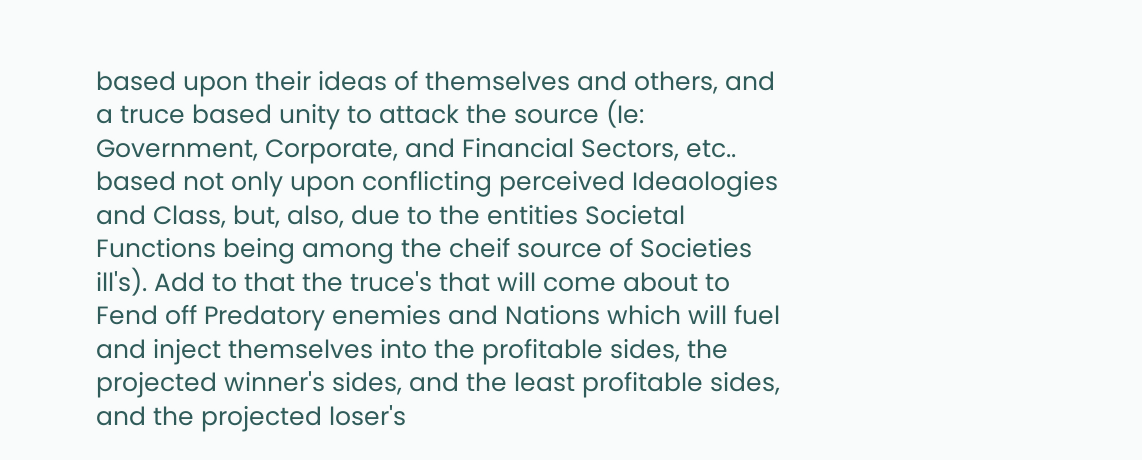based upon their ideas of themselves and others, and a truce based unity to attack the source (Ie: Government, Corporate, and Financial Sectors, etc.. based not only upon conflicting perceived Ideaologies and Class, but, also, due to the entities Societal Functions being among the cheif source of Societies ill's). Add to that the truce's that will come about to Fend off Predatory enemies and Nations which will fuel and inject themselves into the profitable sides, the projected winner's sides, and the least profitable sides, and the projected loser's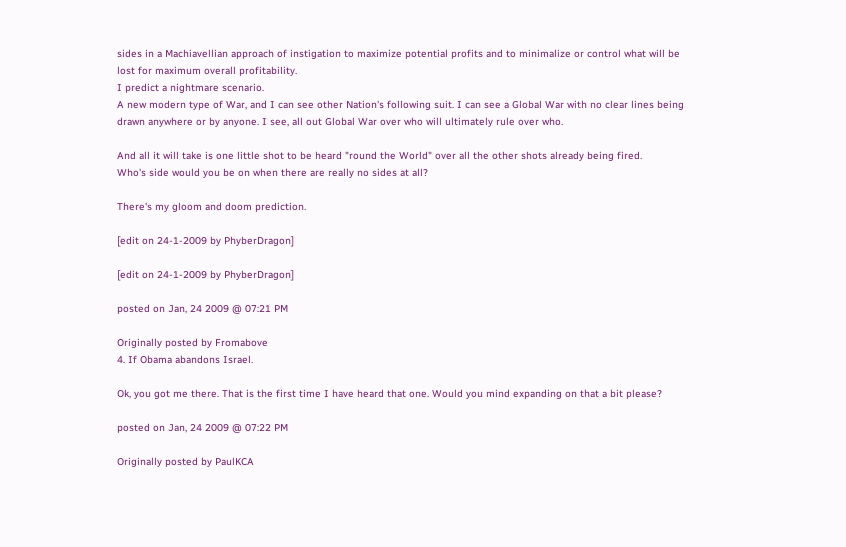sides in a Machiavellian approach of instigation to maximize potential profits and to minimalize or control what will be lost for maximum overall profitability.
I predict a nightmare scenario.
A new modern type of War, and I can see other Nation's following suit. I can see a Global War with no clear lines being drawn anywhere or by anyone. I see, all out Global War over who will ultimately rule over who.

And all it will take is one little shot to be heard "round the World" over all the other shots already being fired.
Who's side would you be on when there are really no sides at all?

There's my gloom and doom prediction.

[edit on 24-1-2009 by PhyberDragon]

[edit on 24-1-2009 by PhyberDragon]

posted on Jan, 24 2009 @ 07:21 PM

Originally posted by Fromabove
4. If Obama abandons Israel.

Ok, you got me there. That is the first time I have heard that one. Would you mind expanding on that a bit please?

posted on Jan, 24 2009 @ 07:22 PM

Originally posted by PaulKCA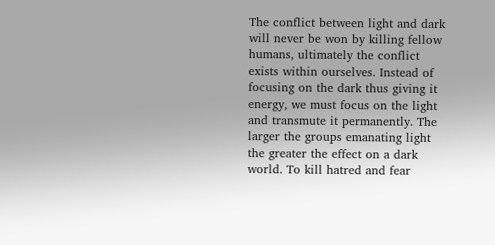The conflict between light and dark will never be won by killing fellow humans, ultimately the conflict exists within ourselves. Instead of focusing on the dark thus giving it energy, we must focus on the light and transmute it permanently. The larger the groups emanating light the greater the effect on a dark world. To kill hatred and fear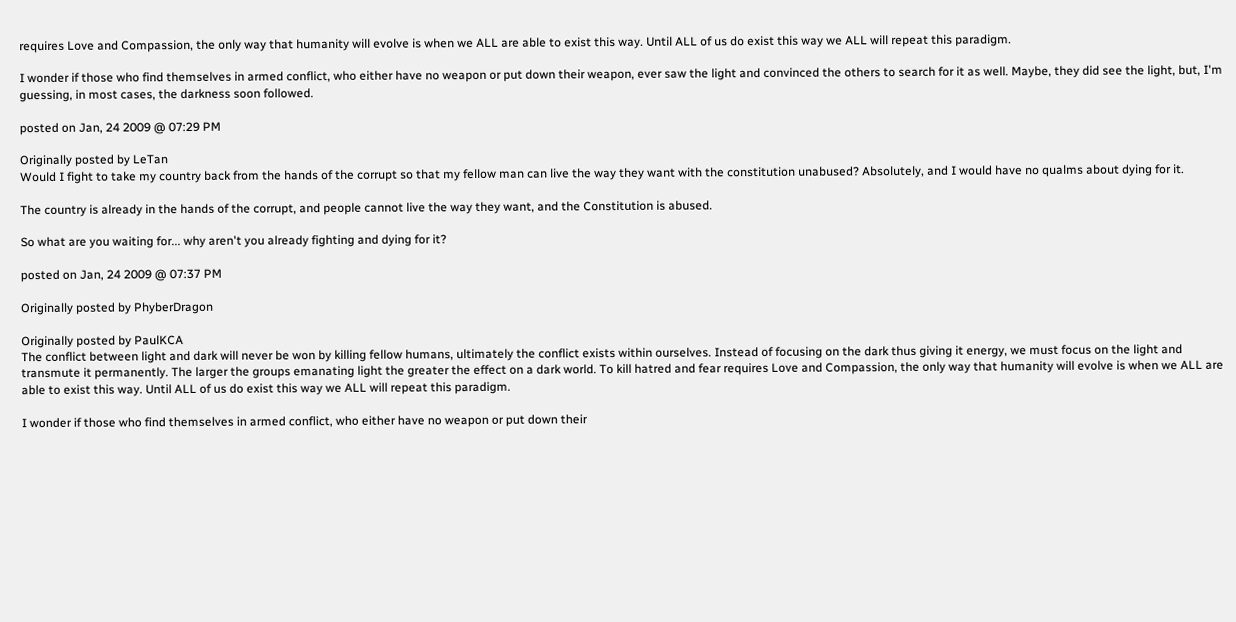requires Love and Compassion, the only way that humanity will evolve is when we ALL are able to exist this way. Until ALL of us do exist this way we ALL will repeat this paradigm.

I wonder if those who find themselves in armed conflict, who either have no weapon or put down their weapon, ever saw the light and convinced the others to search for it as well. Maybe, they did see the light, but, I'm guessing, in most cases, the darkness soon followed.

posted on Jan, 24 2009 @ 07:29 PM

Originally posted by LeTan
Would I fight to take my country back from the hands of the corrupt so that my fellow man can live the way they want with the constitution unabused? Absolutely, and I would have no qualms about dying for it.

The country is already in the hands of the corrupt, and people cannot live the way they want, and the Constitution is abused.

So what are you waiting for... why aren't you already fighting and dying for it?

posted on Jan, 24 2009 @ 07:37 PM

Originally posted by PhyberDragon

Originally posted by PaulKCA
The conflict between light and dark will never be won by killing fellow humans, ultimately the conflict exists within ourselves. Instead of focusing on the dark thus giving it energy, we must focus on the light and transmute it permanently. The larger the groups emanating light the greater the effect on a dark world. To kill hatred and fear requires Love and Compassion, the only way that humanity will evolve is when we ALL are able to exist this way. Until ALL of us do exist this way we ALL will repeat this paradigm.

I wonder if those who find themselves in armed conflict, who either have no weapon or put down their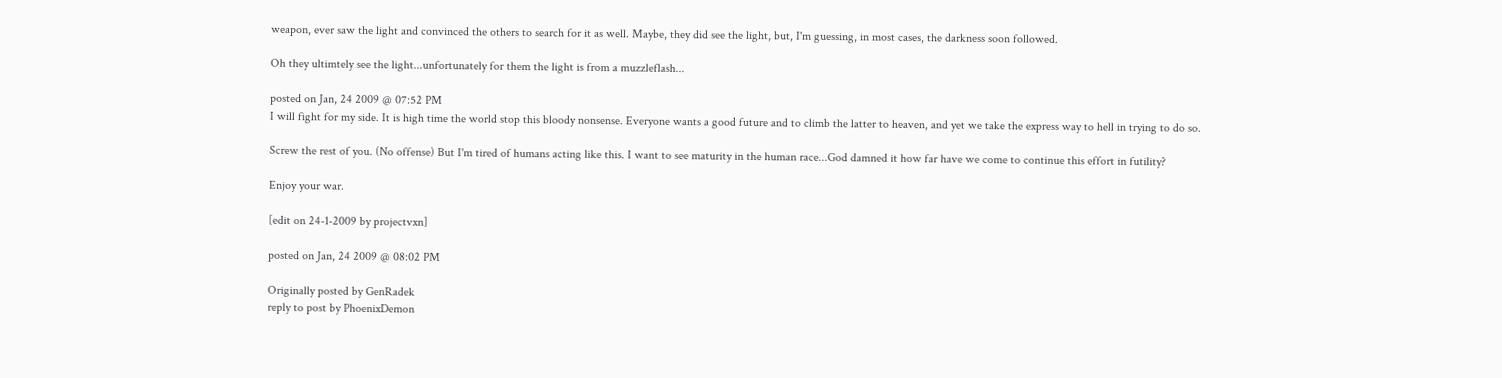weapon, ever saw the light and convinced the others to search for it as well. Maybe, they did see the light, but, I'm guessing, in most cases, the darkness soon followed.

Oh they ultimtely see the light...unfortunately for them the light is from a muzzleflash...

posted on Jan, 24 2009 @ 07:52 PM
I will fight for my side. It is high time the world stop this bloody nonsense. Everyone wants a good future and to climb the latter to heaven, and yet we take the express way to hell in trying to do so.

Screw the rest of you. (No offense) But I'm tired of humans acting like this. I want to see maturity in the human race...God damned it how far have we come to continue this effort in futility?

Enjoy your war.

[edit on 24-1-2009 by projectvxn]

posted on Jan, 24 2009 @ 08:02 PM

Originally posted by GenRadek
reply to post by PhoenixDemon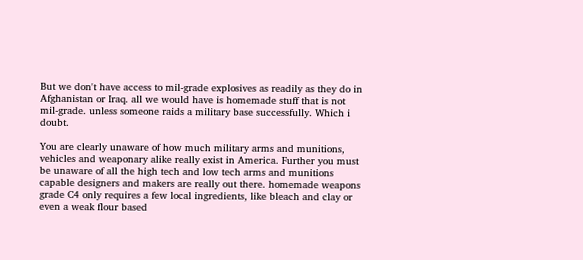But we don't have access to mil-grade explosives as readily as they do in Afghanistan or Iraq. all we would have is homemade stuff that is not mil-grade. unless someone raids a military base successfully. Which i doubt.

You are clearly unaware of how much military arms and munitions, vehicles and weaponary alike really exist in America. Further you must be unaware of all the high tech and low tech arms and munitions capable designers and makers are really out there. homemade weapons grade C4 only requires a few local ingredients, like bleach and clay or even a weak flour based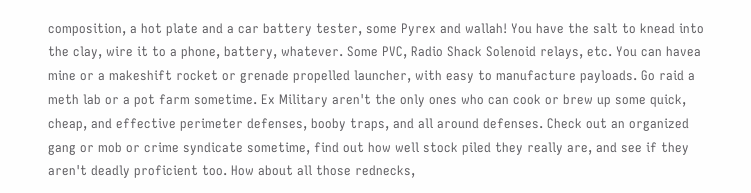composition, a hot plate and a car battery tester, some Pyrex and wallah! You have the salt to knead into the clay, wire it to a phone, battery, whatever. Some PVC, Radio Shack Solenoid relays, etc. You can havea mine or a makeshift rocket or grenade propelled launcher, with easy to manufacture payloads. Go raid a meth lab or a pot farm sometime. Ex Military aren't the only ones who can cook or brew up some quick, cheap, and effective perimeter defenses, booby traps, and all around defenses. Check out an organized gang or mob or crime syndicate sometime, find out how well stock piled they really are, and see if they aren't deadly proficient too. How about all those rednecks,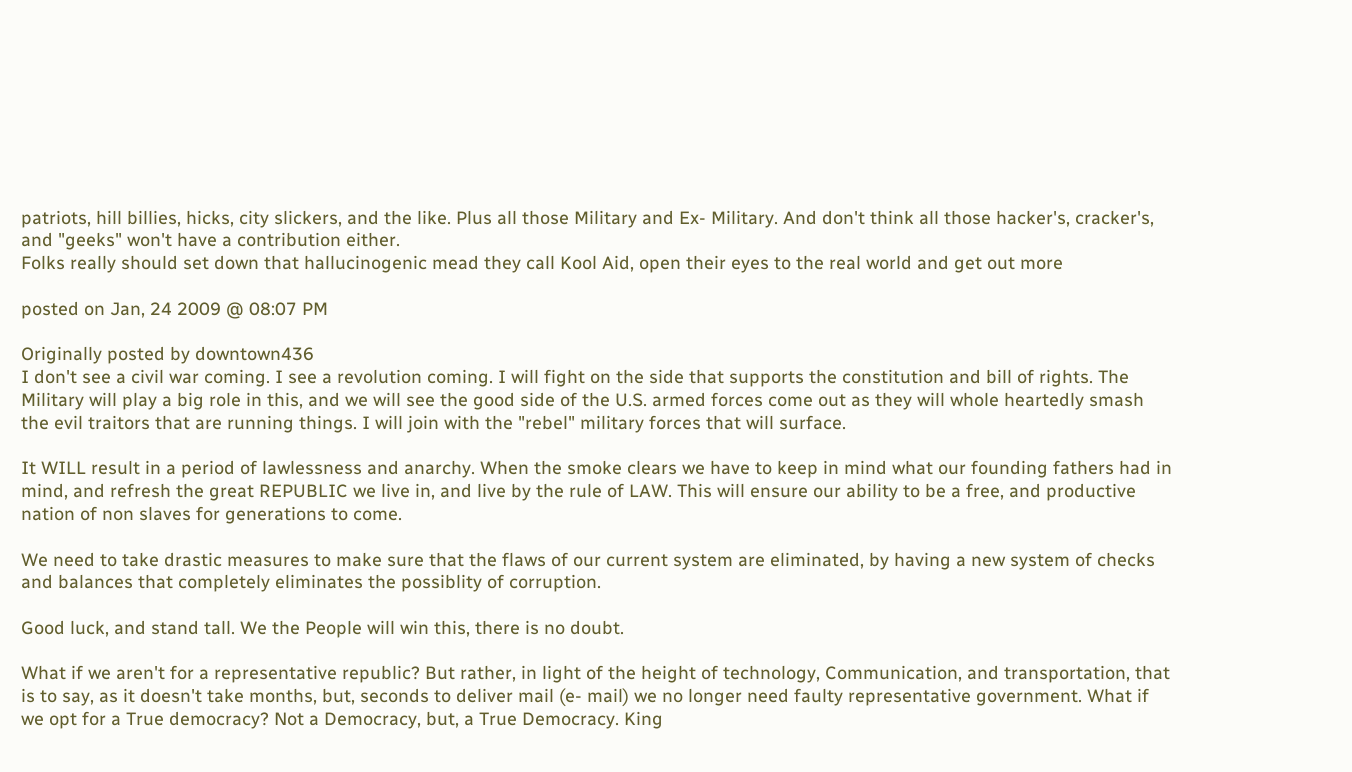patriots, hill billies, hicks, city slickers, and the like. Plus all those Military and Ex- Military. And don't think all those hacker's, cracker's, and "geeks" won't have a contribution either.
Folks really should set down that hallucinogenic mead they call Kool Aid, open their eyes to the real world and get out more

posted on Jan, 24 2009 @ 08:07 PM

Originally posted by downtown436
I don't see a civil war coming. I see a revolution coming. I will fight on the side that supports the constitution and bill of rights. The Military will play a big role in this, and we will see the good side of the U.S. armed forces come out as they will whole heartedly smash the evil traitors that are running things. I will join with the "rebel" military forces that will surface.

It WILL result in a period of lawlessness and anarchy. When the smoke clears we have to keep in mind what our founding fathers had in mind, and refresh the great REPUBLIC we live in, and live by the rule of LAW. This will ensure our ability to be a free, and productive nation of non slaves for generations to come.

We need to take drastic measures to make sure that the flaws of our current system are eliminated, by having a new system of checks and balances that completely eliminates the possiblity of corruption.

Good luck, and stand tall. We the People will win this, there is no doubt.

What if we aren't for a representative republic? But rather, in light of the height of technology, Communication, and transportation, that is to say, as it doesn't take months, but, seconds to deliver mail (e- mail) we no longer need faulty representative government. What if we opt for a True democracy? Not a Democracy, but, a True Democracy. King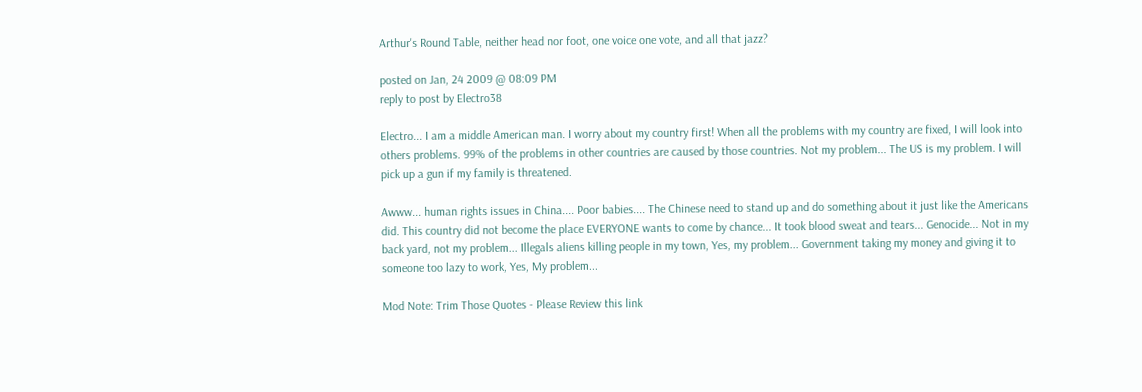Arthur's Round Table, neither head nor foot, one voice one vote, and all that jazz?

posted on Jan, 24 2009 @ 08:09 PM
reply to post by Electro38

Electro... I am a middle American man. I worry about my country first! When all the problems with my country are fixed, I will look into others problems. 99% of the problems in other countries are caused by those countries. Not my problem... The US is my problem. I will pick up a gun if my family is threatened.

Awww... human rights issues in China.... Poor babies.... The Chinese need to stand up and do something about it just like the Americans did. This country did not become the place EVERYONE wants to come by chance... It took blood sweat and tears... Genocide... Not in my back yard, not my problem... Illegals aliens killing people in my town, Yes, my problem... Government taking my money and giving it to someone too lazy to work, Yes, My problem...

Mod Note: Trim Those Quotes - Please Review this link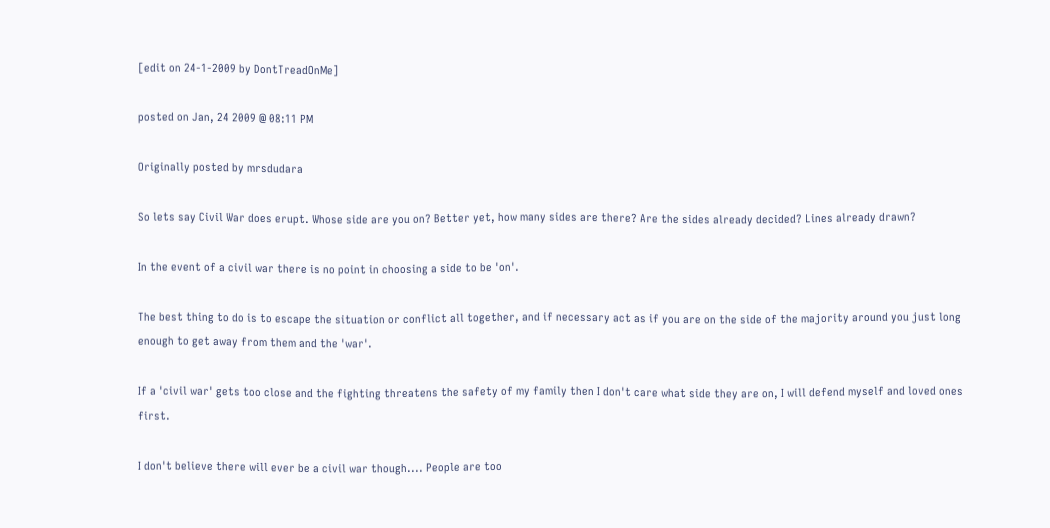[edit on 24-1-2009 by DontTreadOnMe]

posted on Jan, 24 2009 @ 08:11 PM

Originally posted by mrsdudara

So lets say Civil War does erupt. Whose side are you on? Better yet, how many sides are there? Are the sides already decided? Lines already drawn?

In the event of a civil war there is no point in choosing a side to be 'on'.

The best thing to do is to escape the situation or conflict all together, and if necessary act as if you are on the side of the majority around you just long enough to get away from them and the 'war'.

If a 'civil war' gets too close and the fighting threatens the safety of my family then I don't care what side they are on, I will defend myself and loved ones first.

I don't believe there will ever be a civil war though.... People are too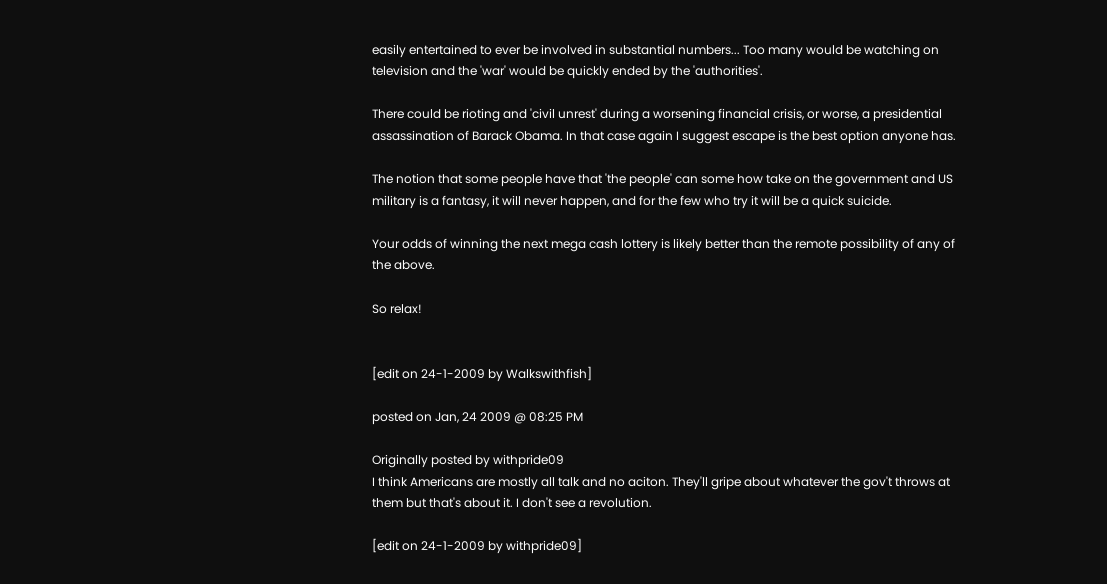easily entertained to ever be involved in substantial numbers... Too many would be watching on television and the 'war' would be quickly ended by the 'authorities'.

There could be rioting and 'civil unrest' during a worsening financial crisis, or worse, a presidential assassination of Barack Obama. In that case again I suggest escape is the best option anyone has.

The notion that some people have that 'the people' can some how take on the government and US military is a fantasy, it will never happen, and for the few who try it will be a quick suicide.

Your odds of winning the next mega cash lottery is likely better than the remote possibility of any of the above.

So relax!


[edit on 24-1-2009 by Walkswithfish]

posted on Jan, 24 2009 @ 08:25 PM

Originally posted by withpride09
I think Americans are mostly all talk and no aciton. They'll gripe about whatever the gov't throws at them but that's about it. I don't see a revolution.

[edit on 24-1-2009 by withpride09]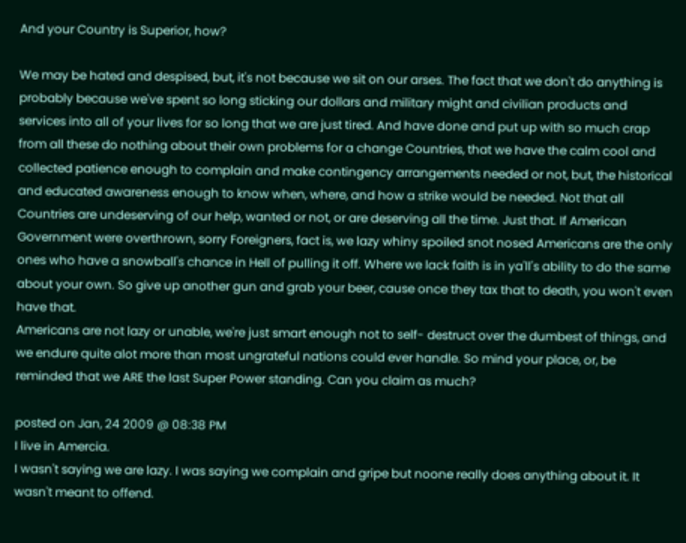And your Country is Superior, how?

We may be hated and despised, but, it's not because we sit on our arses. The fact that we don't do anything is probably because we've spent so long sticking our dollars and military might and civilian products and services into all of your lives for so long that we are just tired. And have done and put up with so much crap from all these do nothing about their own problems for a change Countries, that we have the calm cool and collected patience enough to complain and make contingency arrangements needed or not, but, the historical and educated awareness enough to know when, where, and how a strike would be needed. Not that all Countries are undeserving of our help, wanted or not, or are deserving all the time. Just that. If American Government were overthrown, sorry Foreigners, fact is, we lazy whiny spoiled snot nosed Americans are the only ones who have a snowball's chance in Hell of pulling it off. Where we lack faith is in ya'll's ability to do the same about your own. So give up another gun and grab your beer, cause once they tax that to death, you won't even have that.
Americans are not lazy or unable, we're just smart enough not to self- destruct over the dumbest of things, and we endure quite alot more than most ungrateful nations could ever handle. So mind your place, or, be reminded that we ARE the last Super Power standing. Can you claim as much?

posted on Jan, 24 2009 @ 08:38 PM
I live in Amercia.
I wasn't saying we are lazy. I was saying we complain and gripe but noone really does anything about it. It wasn't meant to offend.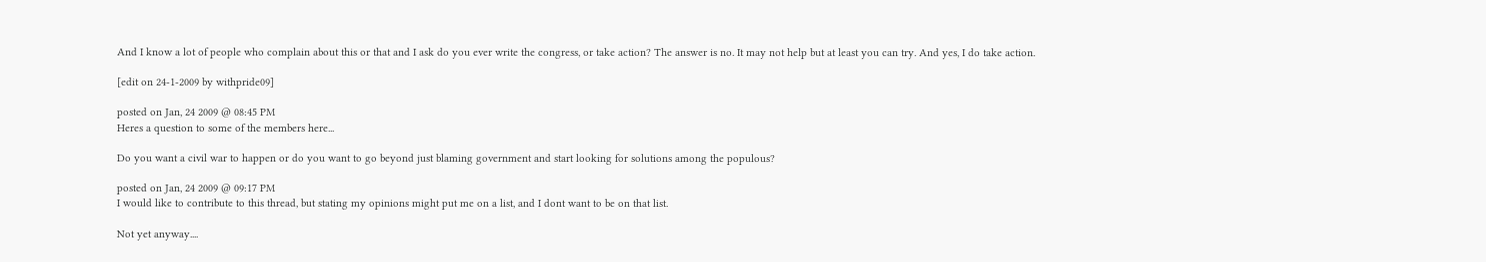And I know a lot of people who complain about this or that and I ask do you ever write the congress, or take action? The answer is no. It may not help but at least you can try. And yes, I do take action.

[edit on 24-1-2009 by withpride09]

posted on Jan, 24 2009 @ 08:45 PM
Heres a question to some of the members here...

Do you want a civil war to happen or do you want to go beyond just blaming government and start looking for solutions among the populous?

posted on Jan, 24 2009 @ 09:17 PM
I would like to contribute to this thread, but stating my opinions might put me on a list, and I dont want to be on that list.

Not yet anyway....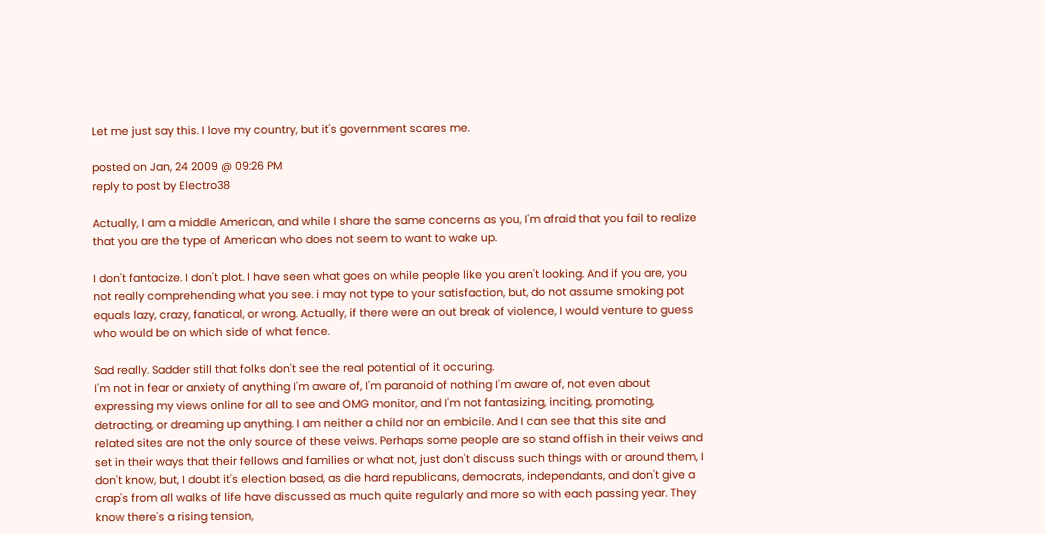Let me just say this. I love my country, but it's government scares me.

posted on Jan, 24 2009 @ 09:26 PM
reply to post by Electro38

Actually, I am a middle American, and while I share the same concerns as you, I'm afraid that you fail to realize that you are the type of American who does not seem to want to wake up.

I don't fantacize. I don't plot. I have seen what goes on while people like you aren't looking. And if you are, you not really comprehending what you see. i may not type to your satisfaction, but, do not assume smoking pot equals lazy, crazy, fanatical, or wrong. Actually, if there were an out break of violence, I would venture to guess who would be on which side of what fence.

Sad really. Sadder still that folks don't see the real potential of it occuring.
I'm not in fear or anxiety of anything I'm aware of, I'm paranoid of nothing I'm aware of, not even about expressing my views online for all to see and OMG monitor, and I'm not fantasizing, inciting, promoting, detracting, or dreaming up anything. I am neither a child nor an embicile. And I can see that this site and related sites are not the only source of these veiws. Perhaps some people are so stand offish in their veiws and set in their ways that their fellows and families or what not, just don't discuss such things with or around them, I don't know, but, I doubt it's election based, as die hard republicans, democrats, independants, and don't give a crap's from all walks of life have discussed as much quite regularly and more so with each passing year. They know there's a rising tension,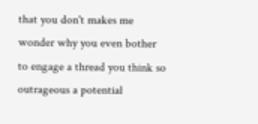that you don't makes me wonder why you even bother to engage a thread you think so outrageous a potential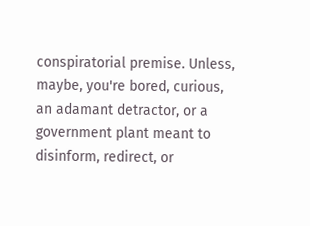conspiratorial premise. Unless, maybe, you're bored, curious, an adamant detractor, or a government plant meant to disinform, redirect, or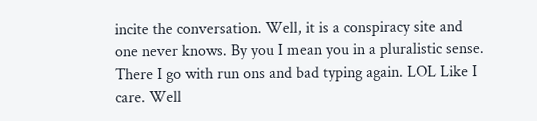incite the conversation. Well, it is a conspiracy site and one never knows. By you I mean you in a pluralistic sense. There I go with run ons and bad typing again. LOL Like I care. Well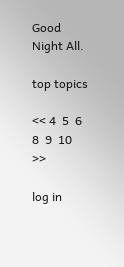Good Night All.

top topics

<< 4  5  6    8  9  10 >>

log in